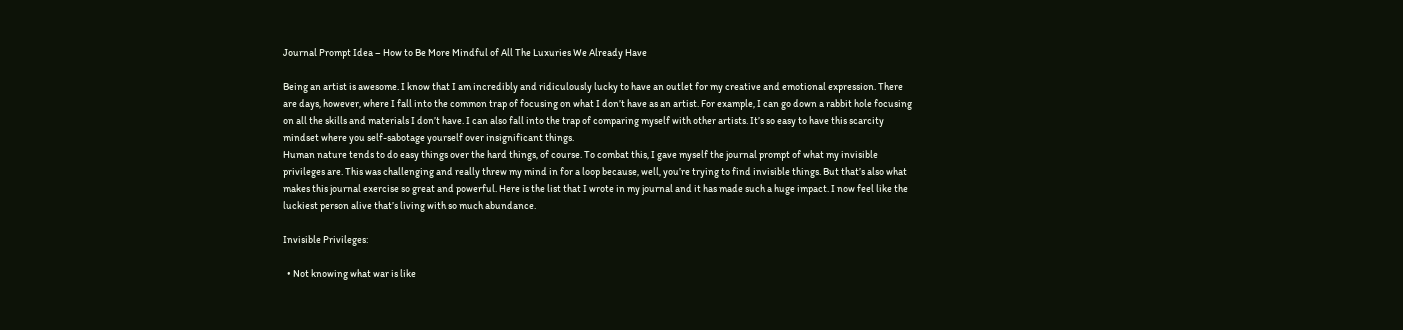Journal Prompt Idea – How to Be More Mindful of All The Luxuries We Already Have

Being an artist is awesome. I know that I am incredibly and ridiculously lucky to have an outlet for my creative and emotional expression. There are days, however, where I fall into the common trap of focusing on what I don’t have as an artist. For example, I can go down a rabbit hole focusing on all the skills and materials I don’t have. I can also fall into the trap of comparing myself with other artists. It’s so easy to have this scarcity mindset where you self-sabotage yourself over insignificant things.
Human nature tends to do easy things over the hard things, of course. To combat this, I gave myself the journal prompt of what my invisible privileges are. This was challenging and really threw my mind in for a loop because, well, you’re trying to find invisible things. But that’s also what makes this journal exercise so great and powerful. Here is the list that I wrote in my journal and it has made such a huge impact. I now feel like the luckiest person alive that’s living with so much abundance.

Invisible Privileges:

  • Not knowing what war is like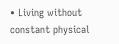• Living without constant physical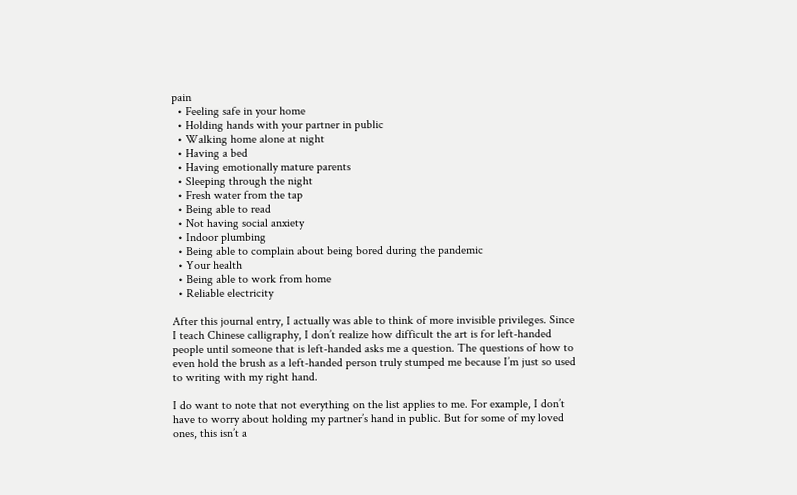pain
  • Feeling safe in your home
  • Holding hands with your partner in public
  • Walking home alone at night
  • Having a bed
  • Having emotionally mature parents
  • Sleeping through the night
  • Fresh water from the tap
  • Being able to read
  • Not having social anxiety
  • Indoor plumbing
  • Being able to complain about being bored during the pandemic
  • Your health
  • Being able to work from home
  • Reliable electricity

After this journal entry, I actually was able to think of more invisible privileges. Since I teach Chinese calligraphy, I don’t realize how difficult the art is for left-handed people until someone that is left-handed asks me a question. The questions of how to even hold the brush as a left-handed person truly stumped me because I’m just so used to writing with my right hand.

I do want to note that not everything on the list applies to me. For example, I don’t have to worry about holding my partner’s hand in public. But for some of my loved ones, this isn’t a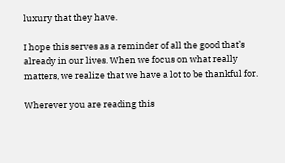luxury that they have.

I hope this serves as a reminder of all the good that’s already in our lives. When we focus on what really matters, we realize that we have a lot to be thankful for.

Wherever you are reading this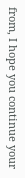from, I hope you continue your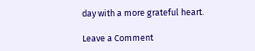day with a more grateful heart.

Leave a Comment